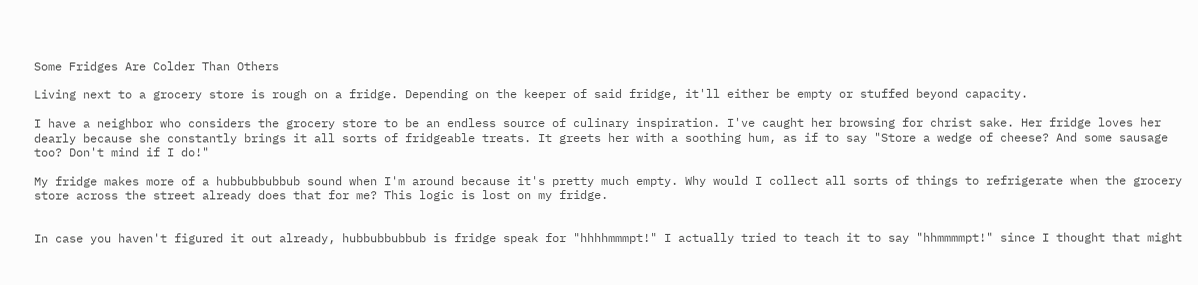Some Fridges Are Colder Than Others

Living next to a grocery store is rough on a fridge. Depending on the keeper of said fridge, it'll either be empty or stuffed beyond capacity.

I have a neighbor who considers the grocery store to be an endless source of culinary inspiration. I've caught her browsing for christ sake. Her fridge loves her dearly because she constantly brings it all sorts of fridgeable treats. It greets her with a soothing hum, as if to say "Store a wedge of cheese? And some sausage too? Don't mind if I do!"

My fridge makes more of a hubbubbubbub sound when I'm around because it's pretty much empty. Why would I collect all sorts of things to refrigerate when the grocery store across the street already does that for me? This logic is lost on my fridge.


In case you haven't figured it out already, hubbubbubbub is fridge speak for "hhhhmmmpt!" I actually tried to teach it to say "hhmmmmpt!" since I thought that might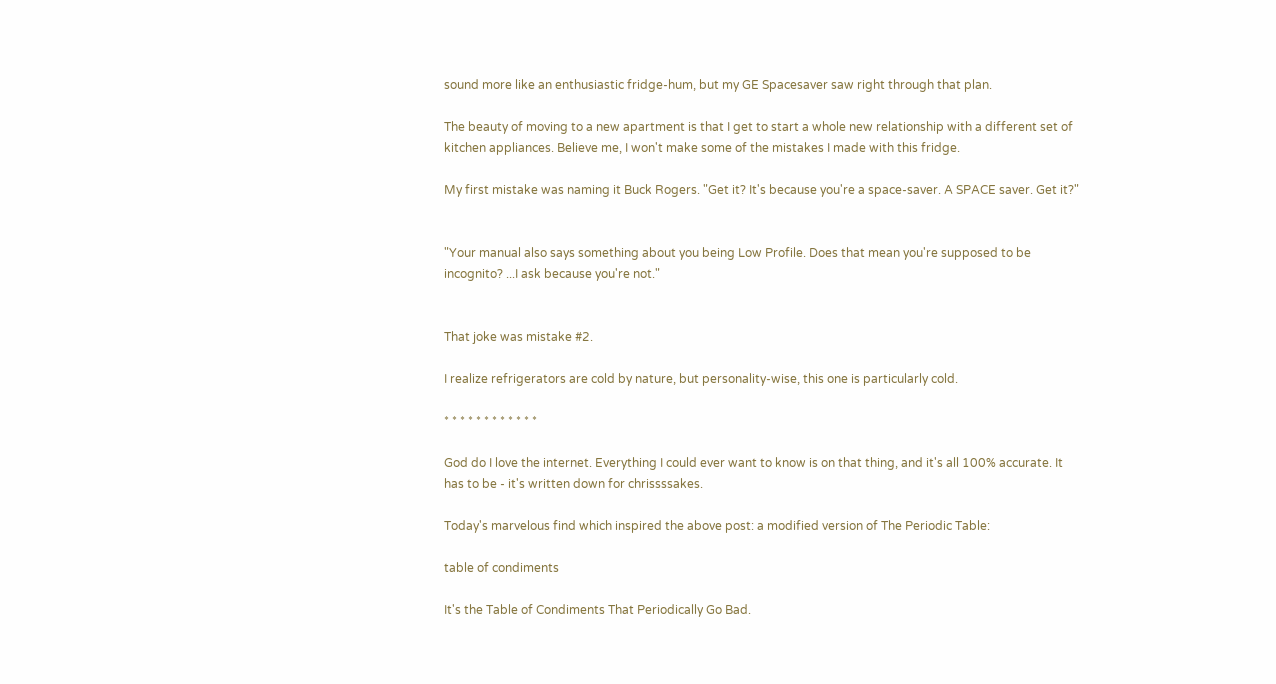sound more like an enthusiastic fridge-hum, but my GE Spacesaver saw right through that plan.

The beauty of moving to a new apartment is that I get to start a whole new relationship with a different set of kitchen appliances. Believe me, I won't make some of the mistakes I made with this fridge.

My first mistake was naming it Buck Rogers. "Get it? It's because you're a space-saver. A SPACE saver. Get it?"


"Your manual also says something about you being Low Profile. Does that mean you're supposed to be incognito? ...I ask because you're not."


That joke was mistake #2.

I realize refrigerators are cold by nature, but personality-wise, this one is particularly cold.

* * * * * * * * * * * *

God do I love the internet. Everything I could ever want to know is on that thing, and it's all 100% accurate. It has to be - it's written down for chrissssakes.

Today's marvelous find which inspired the above post: a modified version of The Periodic Table:

table of condiments

It's the Table of Condiments That Periodically Go Bad.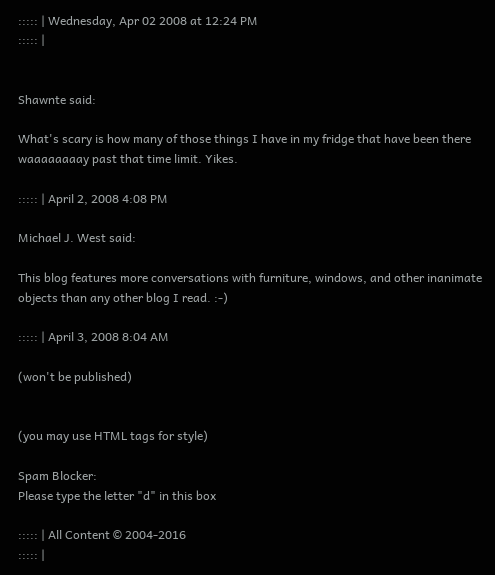::::: | Wednesday, Apr 02 2008 at 12:24 PM
::::: |


Shawnte said:

What's scary is how many of those things I have in my fridge that have been there waaaaaaaay past that time limit. Yikes.

::::: | April 2, 2008 4:08 PM

Michael J. West said:

This blog features more conversations with furniture, windows, and other inanimate objects than any other blog I read. :-)

::::: | April 3, 2008 8:04 AM

(won't be published)


(you may use HTML tags for style)

Spam Blocker:
Please type the letter "d" in this box

::::: | All Content © 2004-2016
::::: |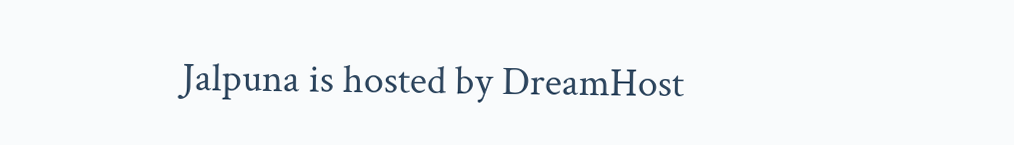Jalpuna is hosted by DreamHost